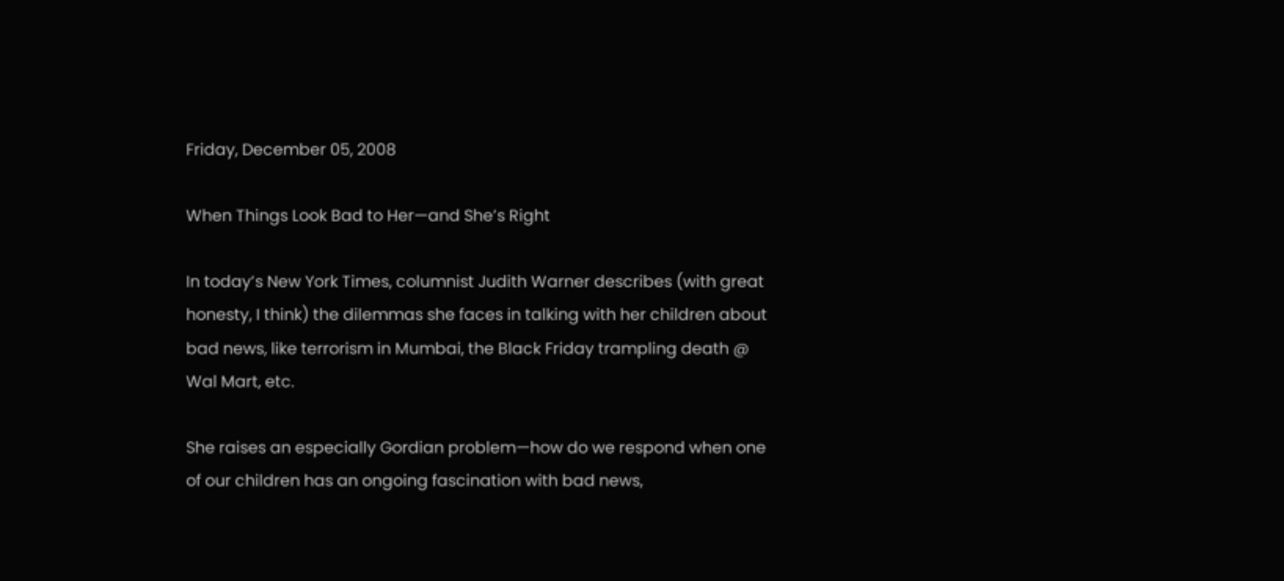Friday, December 05, 2008

When Things Look Bad to Her—and She’s Right

In today’s New York Times, columnist Judith Warner describes (with great honesty, I think) the dilemmas she faces in talking with her children about bad news, like terrorism in Mumbai, the Black Friday trampling death @ Wal Mart, etc.

She raises an especially Gordian problem—how do we respond when one of our children has an ongoing fascination with bad news,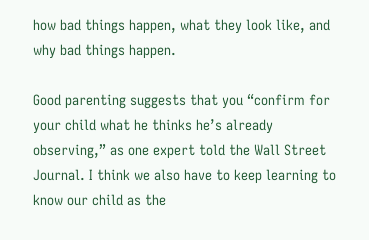how bad things happen, what they look like, and why bad things happen.

Good parenting suggests that you “confirm for your child what he thinks he’s already observing,” as one expert told the Wall Street Journal. I think we also have to keep learning to know our child as the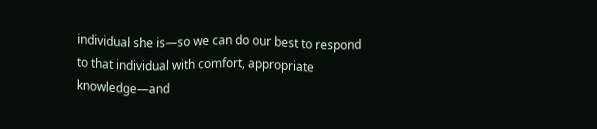individual she is—so we can do our best to respond to that individual with comfort, appropriate knowledge—and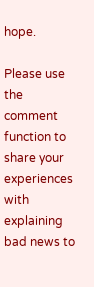hope.

Please use the comment function to share your experiences with explaining bad news to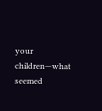your children—what seemed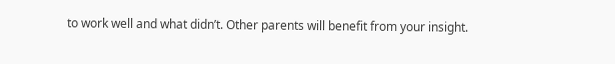to work well and what didn’t. Other parents will benefit from your insight.